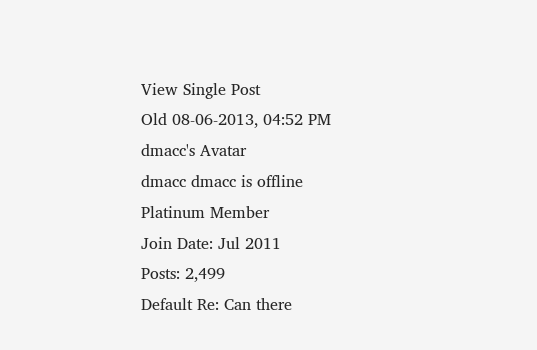View Single Post
Old 08-06-2013, 04:52 PM
dmacc's Avatar
dmacc dmacc is offline
Platinum Member
Join Date: Jul 2011
Posts: 2,499
Default Re: Can there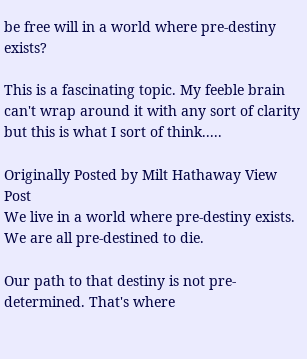be free will in a world where pre-destiny exists?

This is a fascinating topic. My feeble brain can't wrap around it with any sort of clarity but this is what I sort of think.....

Originally Posted by Milt Hathaway View Post
We live in a world where pre-destiny exists. We are all pre-destined to die.

Our path to that destiny is not pre-determined. That's where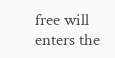free will enters the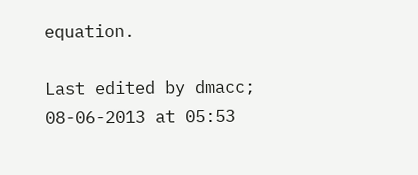equation.

Last edited by dmacc; 08-06-2013 at 05:53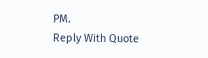PM.
Reply With Quote